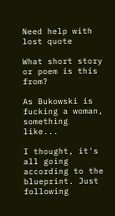Need help with lost quote

What short story or poem is this from?

As Bukowski is fucking a woman, something like...

I thought, it's all going according to the blueprint. Just following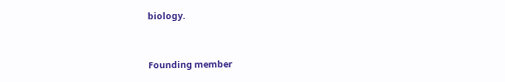biology.


Founding member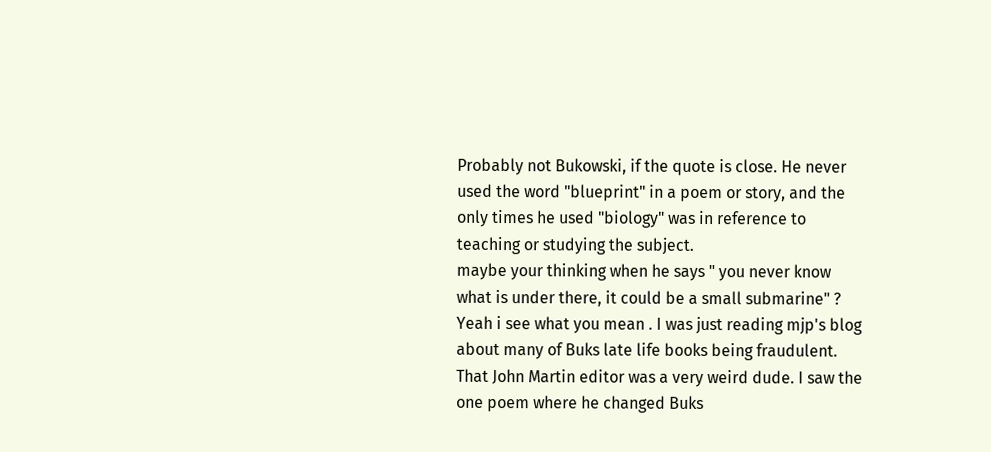Probably not Bukowski, if the quote is close. He never used the word "blueprint" in a poem or story, and the only times he used "biology" was in reference to teaching or studying the subject.
maybe your thinking when he says " you never know what is under there, it could be a small submarine" ?
Yeah i see what you mean . I was just reading mjp's blog about many of Buks late life books being fraudulent. That John Martin editor was a very weird dude. I saw the one poem where he changed Buks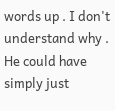words up . I don't understand why . He could have simply just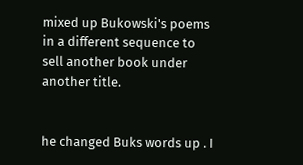mixed up Bukowski's poems in a different sequence to sell another book under another title.


he changed Buks words up . I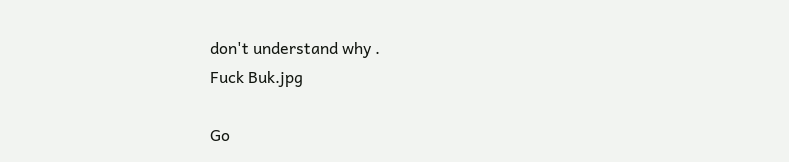don't understand why .
Fuck Buk.jpg

Go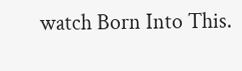watch Born Into This.